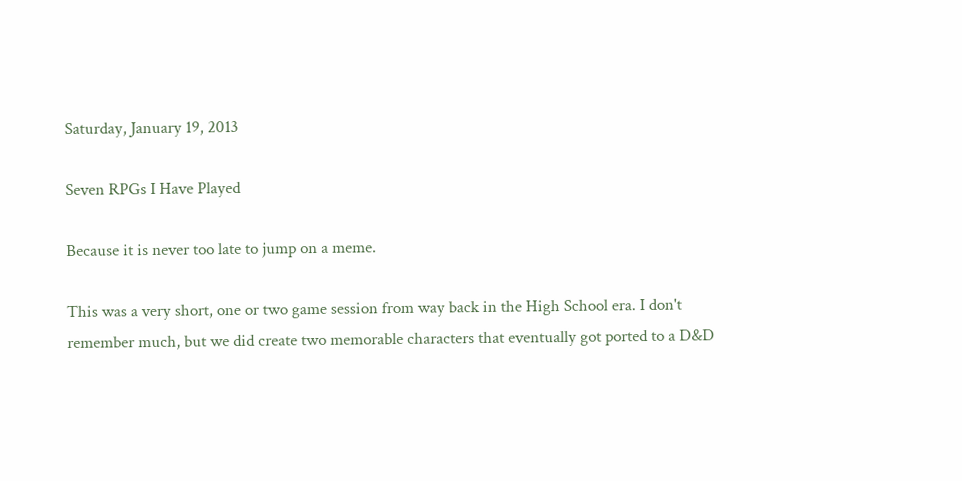Saturday, January 19, 2013

Seven RPGs I Have Played

Because it is never too late to jump on a meme.

This was a very short, one or two game session from way back in the High School era. I don't remember much, but we did create two memorable characters that eventually got ported to a D&D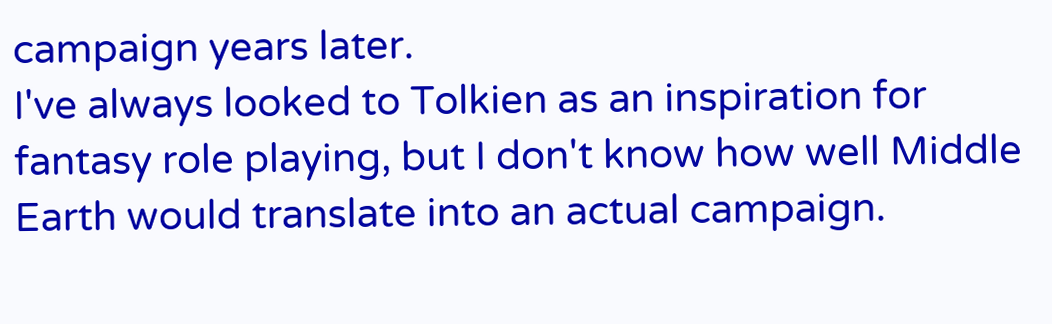campaign years later.
I've always looked to Tolkien as an inspiration for fantasy role playing, but I don't know how well Middle Earth would translate into an actual campaign.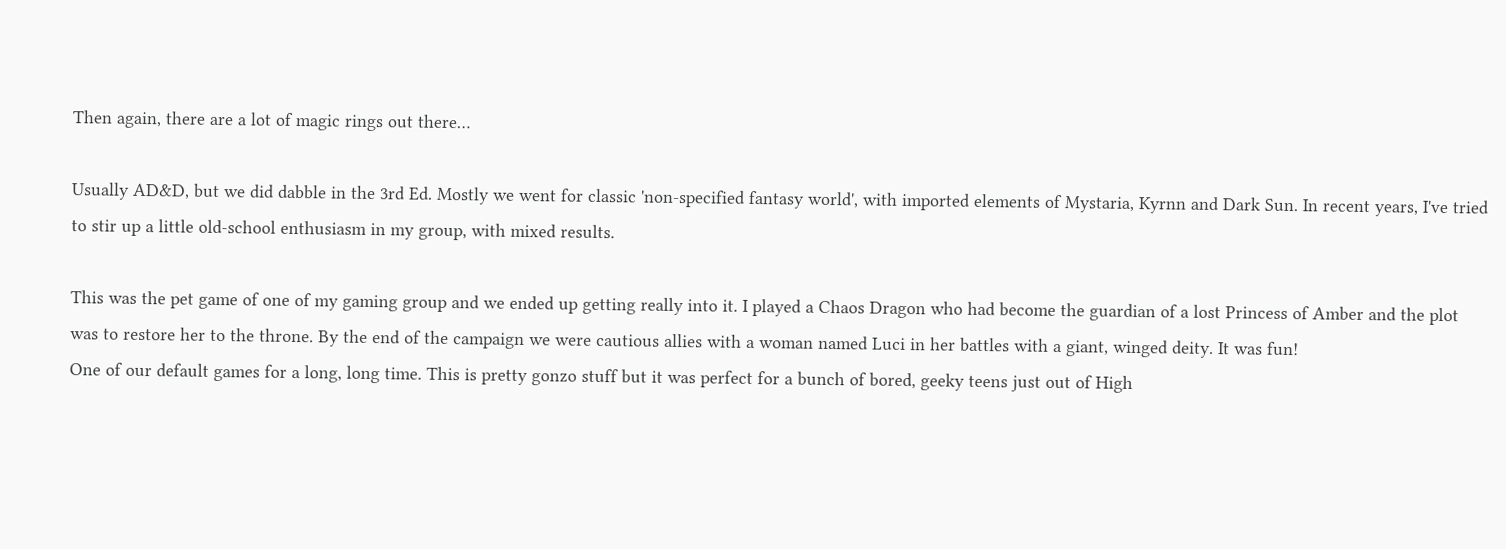Then again, there are a lot of magic rings out there…

Usually AD&D, but we did dabble in the 3rd Ed. Mostly we went for classic 'non-specified fantasy world', with imported elements of Mystaria, Kyrnn and Dark Sun. In recent years, I've tried to stir up a little old-school enthusiasm in my group, with mixed results.

This was the pet game of one of my gaming group and we ended up getting really into it. I played a Chaos Dragon who had become the guardian of a lost Princess of Amber and the plot was to restore her to the throne. By the end of the campaign we were cautious allies with a woman named Luci in her battles with a giant, winged deity. It was fun!
One of our default games for a long, long time. This is pretty gonzo stuff but it was perfect for a bunch of bored, geeky teens just out of High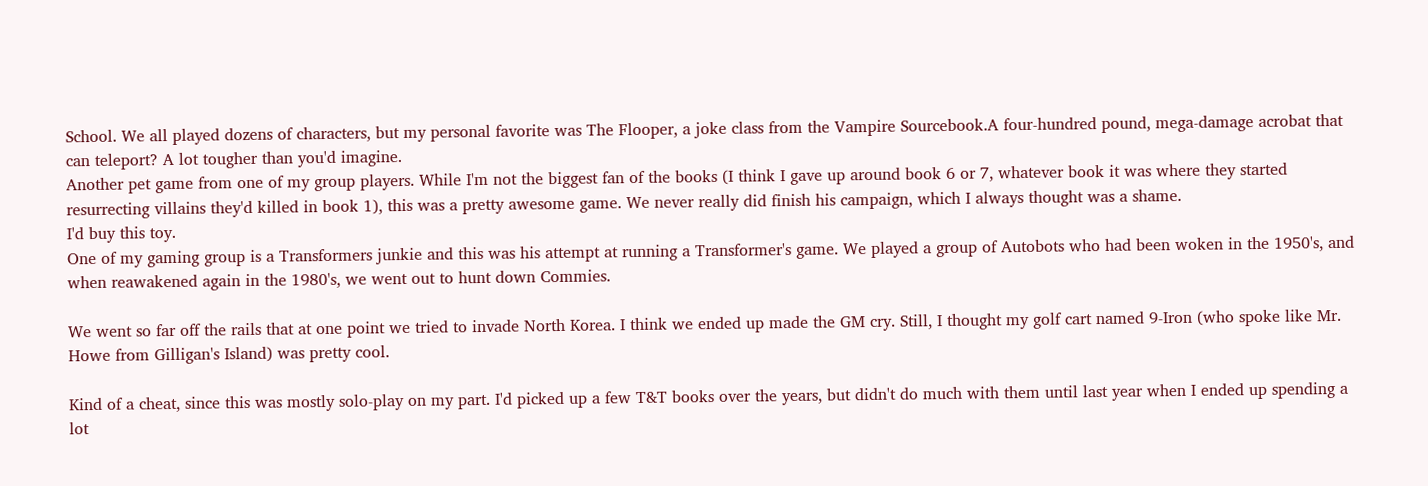School. We all played dozens of characters, but my personal favorite was The Flooper, a joke class from the Vampire Sourcebook.A four-hundred pound, mega-damage acrobat that can teleport? A lot tougher than you'd imagine.
Another pet game from one of my group players. While I'm not the biggest fan of the books (I think I gave up around book 6 or 7, whatever book it was where they started resurrecting villains they'd killed in book 1), this was a pretty awesome game. We never really did finish his campaign, which I always thought was a shame.
I'd buy this toy.
One of my gaming group is a Transformers junkie and this was his attempt at running a Transformer's game. We played a group of Autobots who had been woken in the 1950's, and when reawakened again in the 1980's, we went out to hunt down Commies.

We went so far off the rails that at one point we tried to invade North Korea. I think we ended up made the GM cry. Still, I thought my golf cart named 9-Iron (who spoke like Mr. Howe from Gilligan's Island) was pretty cool.

Kind of a cheat, since this was mostly solo-play on my part. I'd picked up a few T&T books over the years, but didn't do much with them until last year when I ended up spending a lot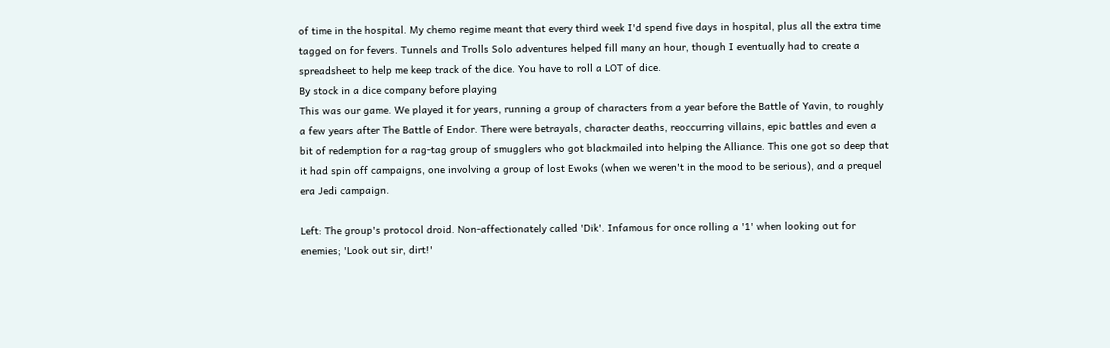of time in the hospital. My chemo regime meant that every third week I'd spend five days in hospital, plus all the extra time tagged on for fevers. Tunnels and Trolls Solo adventures helped fill many an hour, though I eventually had to create a spreadsheet to help me keep track of the dice. You have to roll a LOT of dice.
By stock in a dice company before playing
This was our game. We played it for years, running a group of characters from a year before the Battle of Yavin, to roughly a few years after The Battle of Endor. There were betrayals, character deaths, reoccurring villains, epic battles and even a bit of redemption for a rag-tag group of smugglers who got blackmailed into helping the Alliance. This one got so deep that it had spin off campaigns, one involving a group of lost Ewoks (when we weren't in the mood to be serious), and a prequel era Jedi campaign.

Left: The group's protocol droid. Non-affectionately called 'Dik'. Infamous for once rolling a '1' when looking out for enemies; 'Look out sir, dirt!'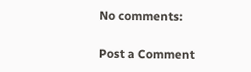No comments:

Post a Comment